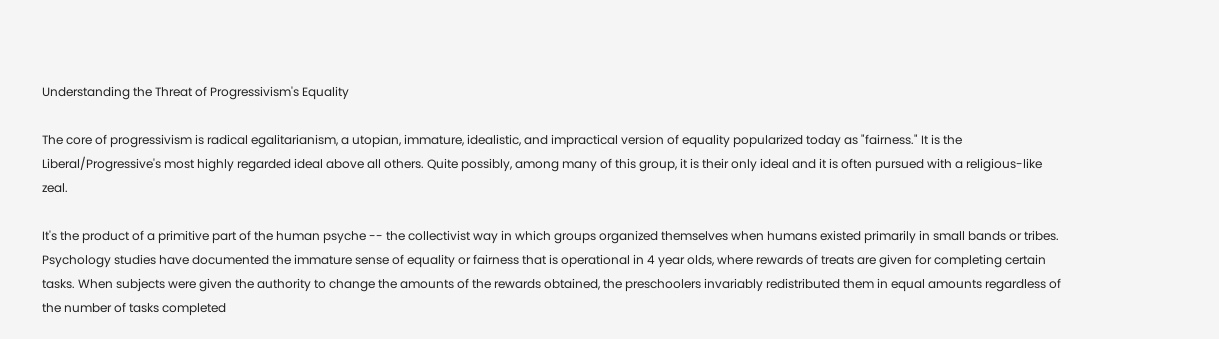Understanding the Threat of Progressivism's Equality

The core of progressivism is radical egalitarianism, a utopian, immature, idealistic, and impractical version of equality popularized today as "fairness." It is the Liberal/Progressive's most highly regarded ideal above all others. Quite possibly, among many of this group, it is their only ideal and it is often pursued with a religious-like zeal.

It's the product of a primitive part of the human psyche -- the collectivist way in which groups organized themselves when humans existed primarily in small bands or tribes. Psychology studies have documented the immature sense of equality or fairness that is operational in 4 year olds, where rewards of treats are given for completing certain tasks. When subjects were given the authority to change the amounts of the rewards obtained, the preschoolers invariably redistributed them in equal amounts regardless of the number of tasks completed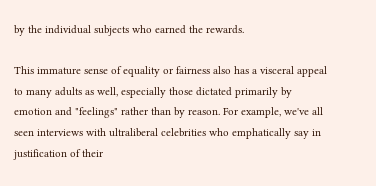by the individual subjects who earned the rewards.

This immature sense of equality or fairness also has a visceral appeal to many adults as well, especially those dictated primarily by emotion and "feelings" rather than by reason. For example, we've all seen interviews with ultraliberal celebrities who emphatically say in justification of their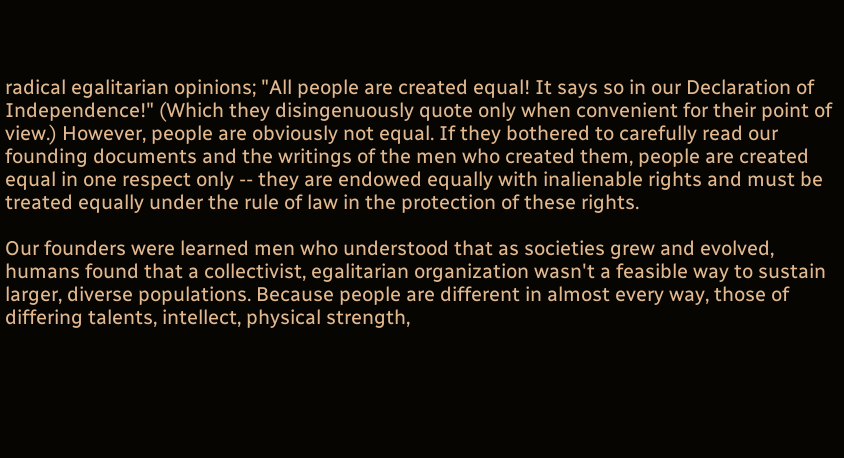radical egalitarian opinions; "All people are created equal! It says so in our Declaration of Independence!" (Which they disingenuously quote only when convenient for their point of view.) However, people are obviously not equal. If they bothered to carefully read our founding documents and the writings of the men who created them, people are created equal in one respect only -- they are endowed equally with inalienable rights and must be treated equally under the rule of law in the protection of these rights.

Our founders were learned men who understood that as societies grew and evolved, humans found that a collectivist, egalitarian organization wasn't a feasible way to sustain larger, diverse populations. Because people are different in almost every way, those of differing talents, intellect, physical strength,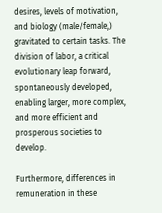desires, levels of motivation, and biology (male/female,) gravitated to certain tasks. The division of labor, a critical evolutionary leap forward, spontaneously developed, enabling larger, more complex, and more efficient and prosperous societies to develop.

Furthermore, differences in remuneration in these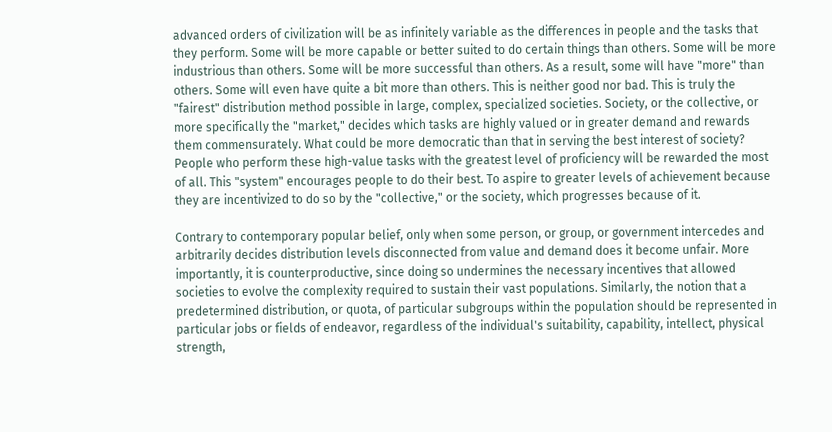advanced orders of civilization will be as infinitely variable as the differences in people and the tasks that they perform. Some will be more capable or better suited to do certain things than others. Some will be more industrious than others. Some will be more successful than others. As a result, some will have "more" than others. Some will even have quite a bit more than others. This is neither good nor bad. This is truly the "fairest" distribution method possible in large, complex, specialized societies. Society, or the collective, or more specifically the "market," decides which tasks are highly valued or in greater demand and rewards them commensurately. What could be more democratic than that in serving the best interest of society? People who perform these high-value tasks with the greatest level of proficiency will be rewarded the most of all. This "system" encourages people to do their best. To aspire to greater levels of achievement because they are incentivized to do so by the "collective," or the society, which progresses because of it.

Contrary to contemporary popular belief, only when some person, or group, or government intercedes and arbitrarily decides distribution levels disconnected from value and demand does it become unfair. More importantly, it is counterproductive, since doing so undermines the necessary incentives that allowed societies to evolve the complexity required to sustain their vast populations. Similarly, the notion that a predetermined distribution, or quota, of particular subgroups within the population should be represented in particular jobs or fields of endeavor, regardless of the individual's suitability, capability, intellect, physical strength,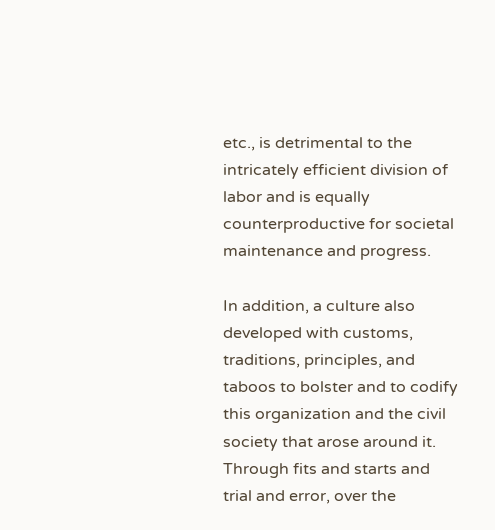etc., is detrimental to the intricately efficient division of labor and is equally counterproductive for societal maintenance and progress.

In addition, a culture also developed with customs, traditions, principles, and taboos to bolster and to codify this organization and the civil society that arose around it. Through fits and starts and trial and error, over the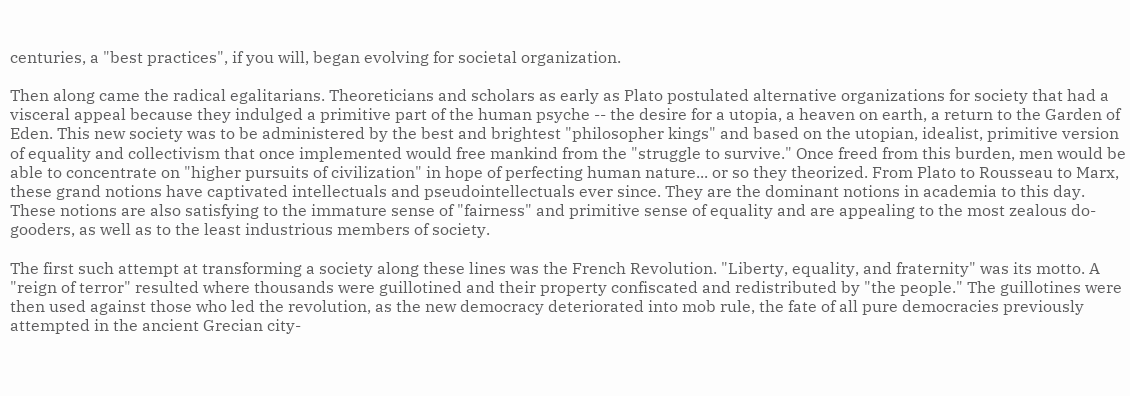centuries, a "best practices", if you will, began evolving for societal organization.

Then along came the radical egalitarians. Theoreticians and scholars as early as Plato postulated alternative organizations for society that had a visceral appeal because they indulged a primitive part of the human psyche -- the desire for a utopia, a heaven on earth, a return to the Garden of Eden. This new society was to be administered by the best and brightest "philosopher kings" and based on the utopian, idealist, primitive version of equality and collectivism that once implemented would free mankind from the "struggle to survive." Once freed from this burden, men would be able to concentrate on "higher pursuits of civilization" in hope of perfecting human nature... or so they theorized. From Plato to Rousseau to Marx, these grand notions have captivated intellectuals and pseudointellectuals ever since. They are the dominant notions in academia to this day. These notions are also satisfying to the immature sense of "fairness" and primitive sense of equality and are appealing to the most zealous do-gooders, as well as to the least industrious members of society.

The first such attempt at transforming a society along these lines was the French Revolution. "Liberty, equality, and fraternity" was its motto. A "reign of terror" resulted where thousands were guillotined and their property confiscated and redistributed by "the people." The guillotines were then used against those who led the revolution, as the new democracy deteriorated into mob rule, the fate of all pure democracies previously attempted in the ancient Grecian city-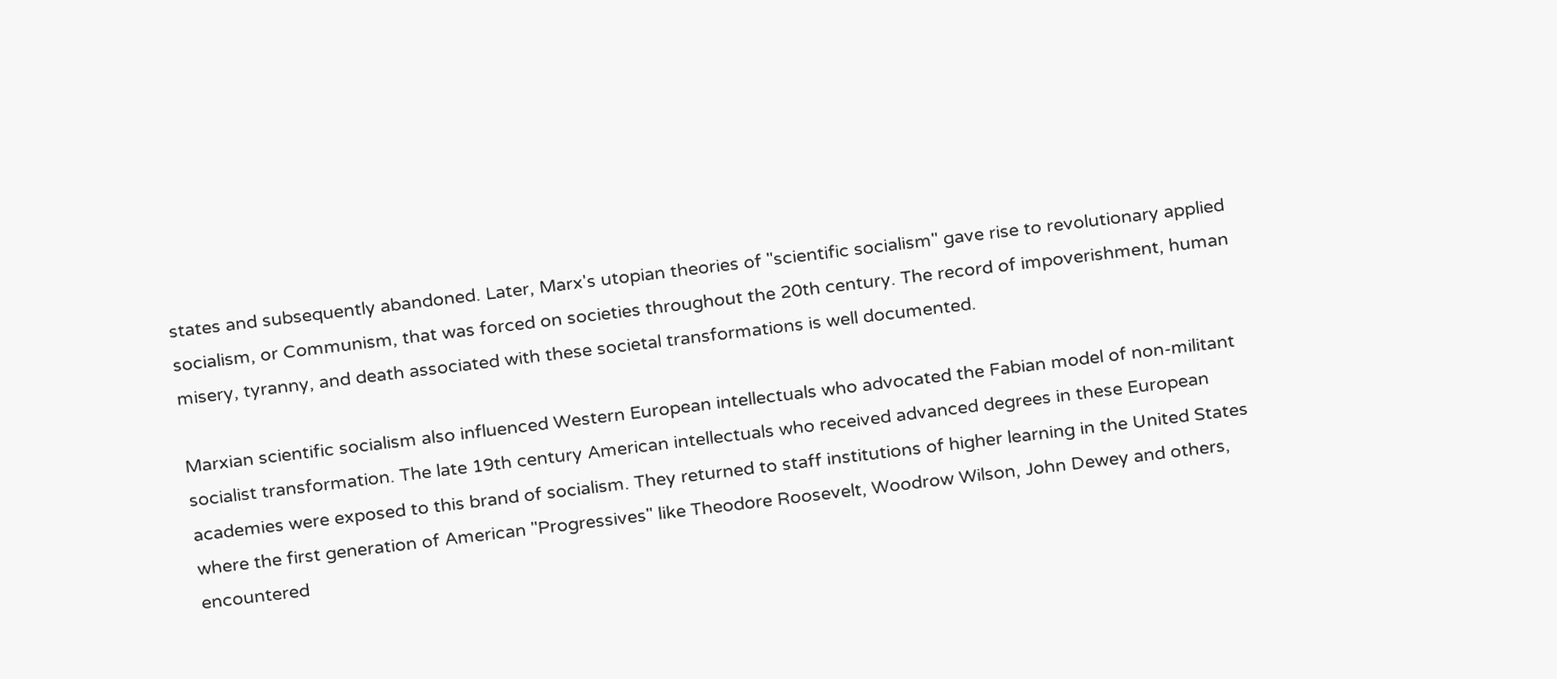states and subsequently abandoned. Later, Marx's utopian theories of "scientific socialism" gave rise to revolutionary applied socialism, or Communism, that was forced on societies throughout the 20th century. The record of impoverishment, human misery, tyranny, and death associated with these societal transformations is well documented.

Marxian scientific socialism also influenced Western European intellectuals who advocated the Fabian model of non-militant socialist transformation. The late 19th century American intellectuals who received advanced degrees in these European academies were exposed to this brand of socialism. They returned to staff institutions of higher learning in the United States where the first generation of American "Progressives" like Theodore Roosevelt, Woodrow Wilson, John Dewey and others, encountered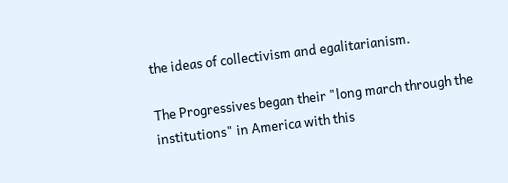the ideas of collectivism and egalitarianism.

The Progressives began their "long march through the institutions" in America with this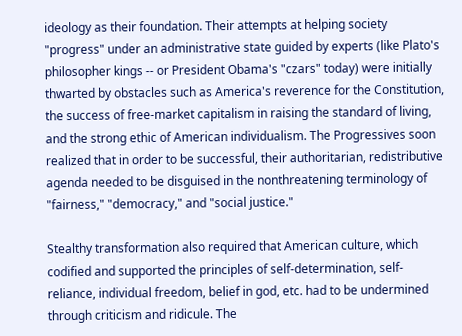ideology as their foundation. Their attempts at helping society "progress" under an administrative state guided by experts (like Plato's philosopher kings -- or President Obama's "czars" today) were initially thwarted by obstacles such as America's reverence for the Constitution, the success of free-market capitalism in raising the standard of living, and the strong ethic of American individualism. The Progressives soon realized that in order to be successful, their authoritarian, redistributive agenda needed to be disguised in the nonthreatening terminology of "fairness," "democracy," and "social justice."

Stealthy transformation also required that American culture, which codified and supported the principles of self-determination, self-reliance, individual freedom, belief in god, etc. had to be undermined through criticism and ridicule. The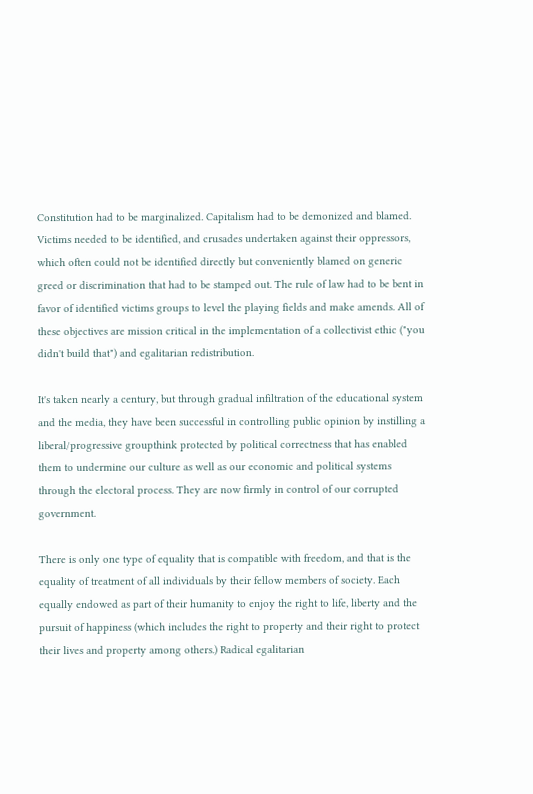Constitution had to be marginalized. Capitalism had to be demonized and blamed. Victims needed to be identified, and crusades undertaken against their oppressors, which often could not be identified directly but conveniently blamed on generic greed or discrimination that had to be stamped out. The rule of law had to be bent in favor of identified victims groups to level the playing fields and make amends. All of these objectives are mission critical in the implementation of a collectivist ethic ("you didn't build that") and egalitarian redistribution.

It's taken nearly a century, but through gradual infiltration of the educational system and the media, they have been successful in controlling public opinion by instilling a liberal/progressive groupthink protected by political correctness that has enabled them to undermine our culture as well as our economic and political systems through the electoral process. They are now firmly in control of our corrupted government.

There is only one type of equality that is compatible with freedom, and that is the equality of treatment of all individuals by their fellow members of society. Each equally endowed as part of their humanity to enjoy the right to life, liberty and the pursuit of happiness (which includes the right to property and their right to protect their lives and property among others.) Radical egalitarian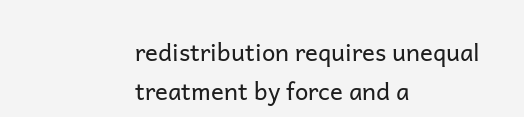redistribution requires unequal treatment by force and a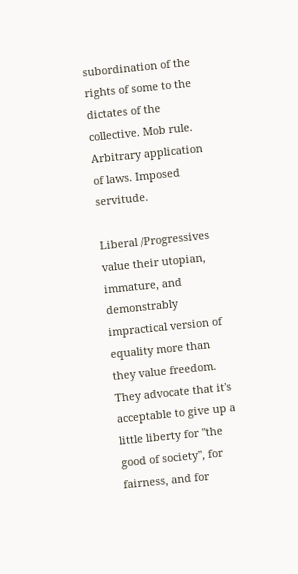subordination of the rights of some to the dictates of the collective. Mob rule. Arbitrary application of laws. Imposed servitude.

Liberal /Progressives value their utopian, immature, and demonstrably impractical version of equality more than they value freedom. They advocate that it's acceptable to give up a little liberty for "the good of society", for fairness, and for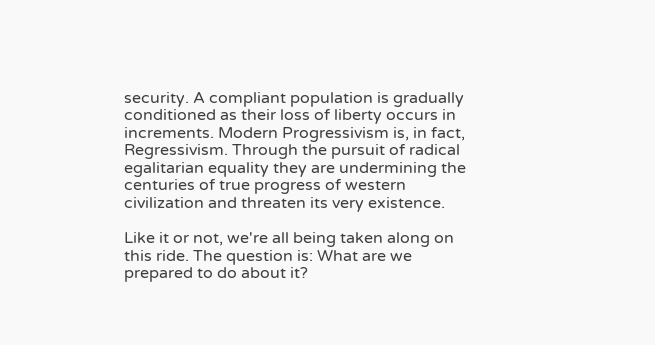security. A compliant population is gradually conditioned as their loss of liberty occurs in increments. Modern Progressivism is, in fact, Regressivism. Through the pursuit of radical egalitarian equality they are undermining the centuries of true progress of western civilization and threaten its very existence.

Like it or not, we're all being taken along on this ride. The question is: What are we prepared to do about it?